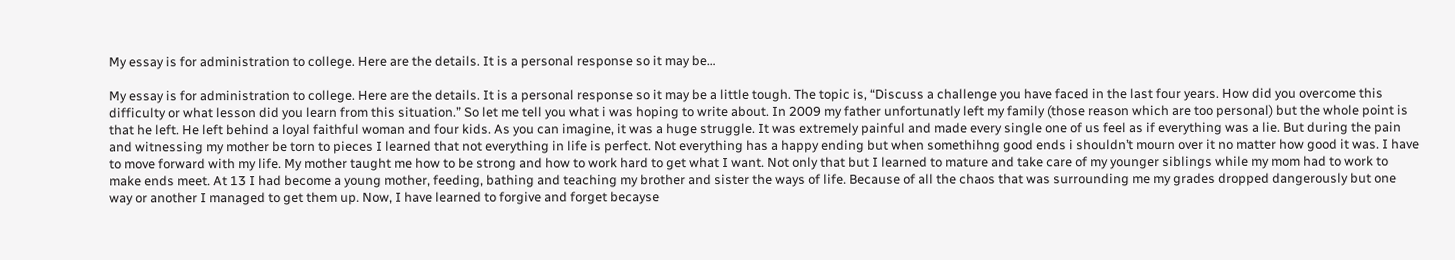My essay is for administration to college. Here are the details. It is a personal response so it may be…

My essay is for administration to college. Here are the details. It is a personal response so it may be a little tough. The topic is, “Discuss a challenge you have faced in the last four years. How did you overcome this difficulty or what lesson did you learn from this situation.” So let me tell you what i was hoping to write about. In 2009 my father unfortunatly left my family (those reason which are too personal) but the whole point is that he left. He left behind a loyal faithful woman and four kids. As you can imagine, it was a huge struggle. It was extremely painful and made every single one of us feel as if everything was a lie. But during the pain and witnessing my mother be torn to pieces I learned that not everything in life is perfect. Not everything has a happy ending but when somethihng good ends i shouldn’t mourn over it no matter how good it was. I have to move forward with my life. My mother taught me how to be strong and how to work hard to get what I want. Not only that but I learned to mature and take care of my younger siblings while my mom had to work to make ends meet. At 13 I had become a young mother, feeding, bathing and teaching my brother and sister the ways of life. Because of all the chaos that was surrounding me my grades dropped dangerously but one way or another I managed to get them up. Now, I have learned to forgive and forget becayse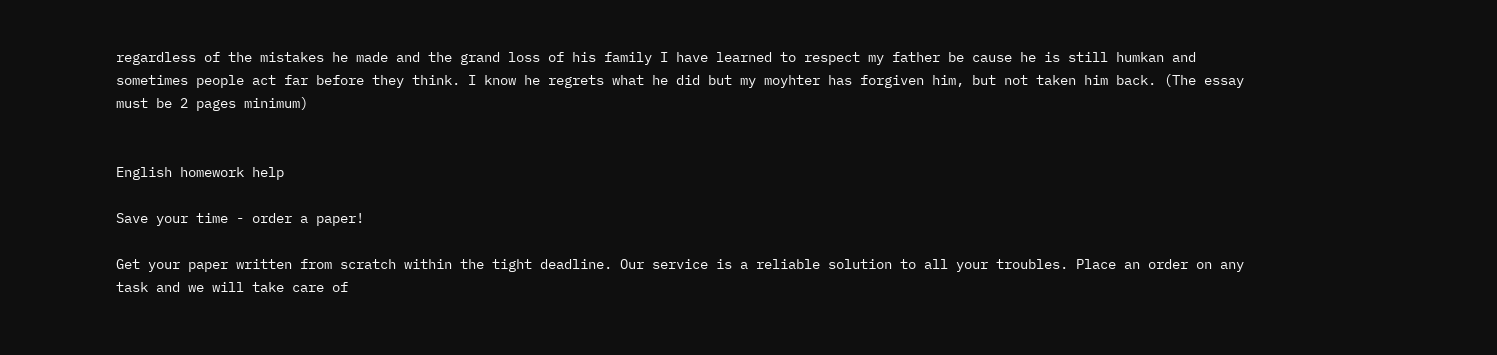regardless of the mistakes he made and the grand loss of his family I have learned to respect my father be cause he is still humkan and sometimes people act far before they think. I know he regrets what he did but my moyhter has forgiven him, but not taken him back. (The essay must be 2 pages minimum)


English homework help

Save your time - order a paper!

Get your paper written from scratch within the tight deadline. Our service is a reliable solution to all your troubles. Place an order on any task and we will take care of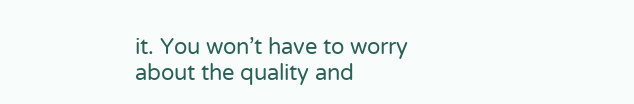it. You won’t have to worry about the quality and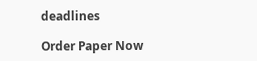deadlines

Order Paper Now